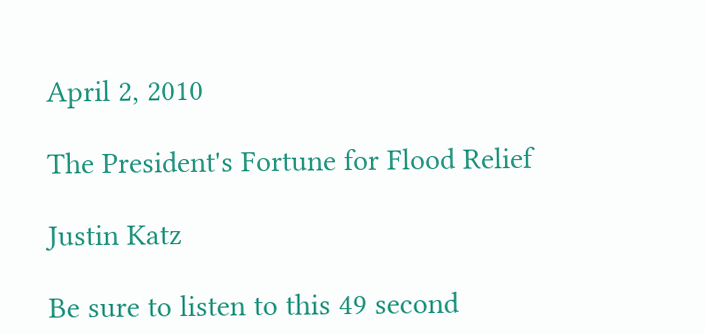April 2, 2010

The President's Fortune for Flood Relief

Justin Katz

Be sure to listen to this 49 second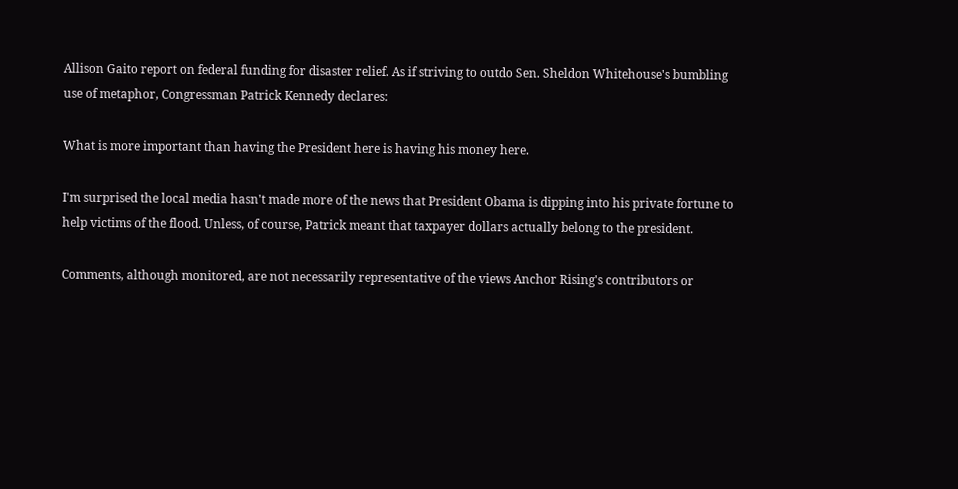Allison Gaito report on federal funding for disaster relief. As if striving to outdo Sen. Sheldon Whitehouse's bumbling use of metaphor, Congressman Patrick Kennedy declares:

What is more important than having the President here is having his money here.

I'm surprised the local media hasn't made more of the news that President Obama is dipping into his private fortune to help victims of the flood. Unless, of course, Patrick meant that taxpayer dollars actually belong to the president.

Comments, although monitored, are not necessarily representative of the views Anchor Rising's contributors or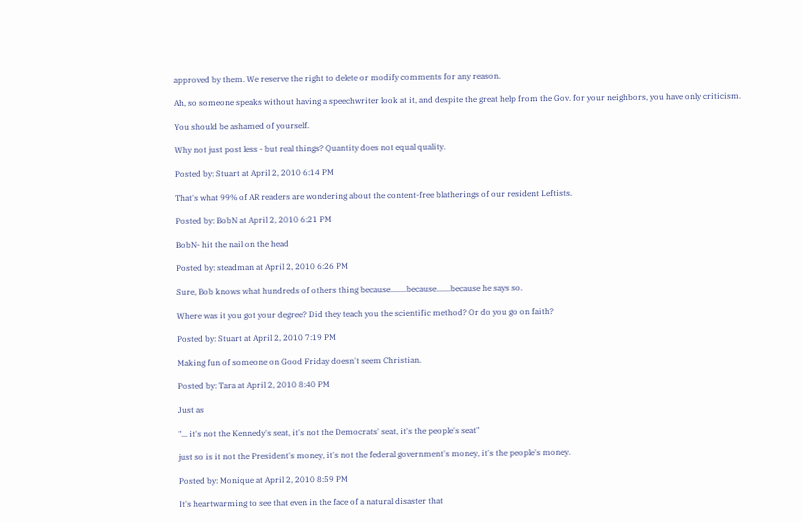approved by them. We reserve the right to delete or modify comments for any reason.

Ah, so someone speaks without having a speechwriter look at it, and despite the great help from the Gov. for your neighbors, you have only criticism.

You should be ashamed of yourself.

Why not just post less - but real things? Quantity does not equal quality.

Posted by: Stuart at April 2, 2010 6:14 PM

That's what 99% of AR readers are wondering about the content-free blatherings of our resident Leftists.

Posted by: BobN at April 2, 2010 6:21 PM

BobN- hit the nail on the head

Posted by: steadman at April 2, 2010 6:26 PM

Sure, Bob knows what hundreds of others thing because........because.......because he says so.

Where was it you got your degree? Did they teach you the scientific method? Or do you go on faith?

Posted by: Stuart at April 2, 2010 7:19 PM

Making fun of someone on Good Friday doesn't seem Christian.

Posted by: Tara at April 2, 2010 8:40 PM

Just as

"... it's not the Kennedy's seat, it's not the Democrats' seat, it's the people's seat"

just so is it not the President's money, it's not the federal government's money, it's the people's money.

Posted by: Monique at April 2, 2010 8:59 PM

It's heartwarming to see that even in the face of a natural disaster that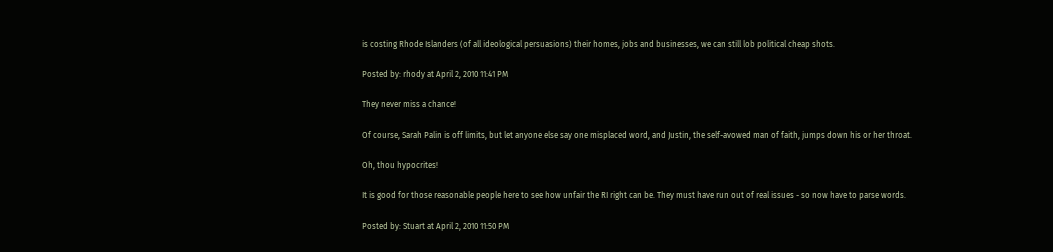is costing Rhode Islanders (of all ideological persuasions) their homes, jobs and businesses, we can still lob political cheap shots.

Posted by: rhody at April 2, 2010 11:41 PM

They never miss a chance!

Of course, Sarah Palin is off limits, but let anyone else say one misplaced word, and Justin, the self-avowed man of faith, jumps down his or her throat.

Oh, thou hypocrites!

It is good for those reasonable people here to see how unfair the RI right can be. They must have run out of real issues - so now have to parse words.

Posted by: Stuart at April 2, 2010 11:50 PM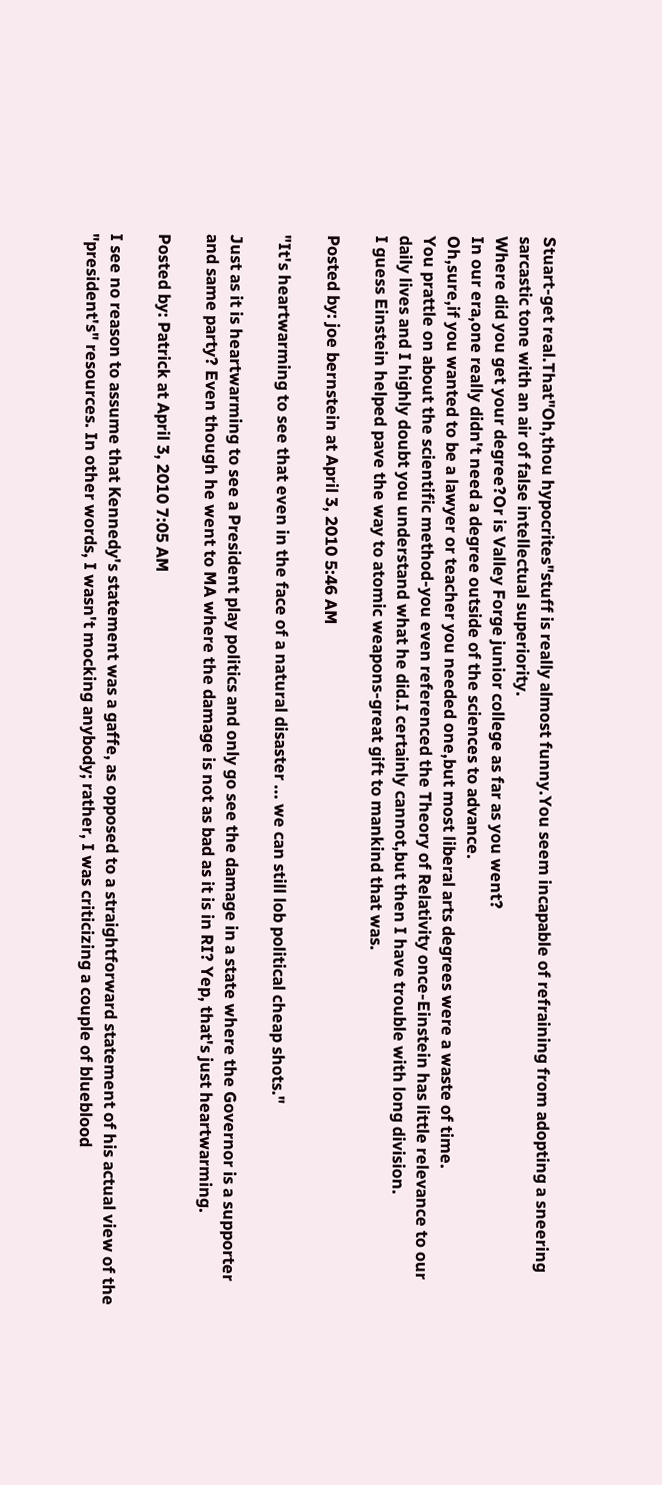Stuart-get real.That"Oh,thou hypocrites"stuff is really almost funny.You seem incapable of refraining from adopting a sneering sarcastic tone with an air of false intellectual superiority.
Where did you get your degree?Or is Valley Forge junior college as far as you went?
In our era,one really didn't need a degree outside of the sciences to advance.
Oh,sure,if you wanted to be a lawyer or teacher you needed one,but most liberal arts degrees were a waste of time.
You prattle on about the scientific method-you even referenced the Theory of Relativity once-Einstein has little relevance to our daily lives and I highly doubt you understand what he did.I certainly cannot,but then I have trouble with long division.
I guess Einstein helped pave the way to atomic weapons-great gift to mankind that was.

Posted by: joe bernstein at April 3, 2010 5:46 AM

"It's heartwarming to see that even in the face of a natural disaster ... we can still lob political cheap shots."

Just as it is heartwarming to see a President play politics and only go see the damage in a state where the Governor is a supporter and same party? Even though he went to MA where the damage is not as bad as it is in RI? Yep, that's just heartwarming.

Posted by: Patrick at April 3, 2010 7:05 AM

I see no reason to assume that Kennedy's statement was a gaffe, as opposed to a straightforward statement of his actual view of the "president's" resources. In other words, I wasn't mocking anybody; rather, I was criticizing a couple of blueblood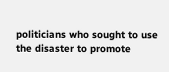politicians who sought to use the disaster to promote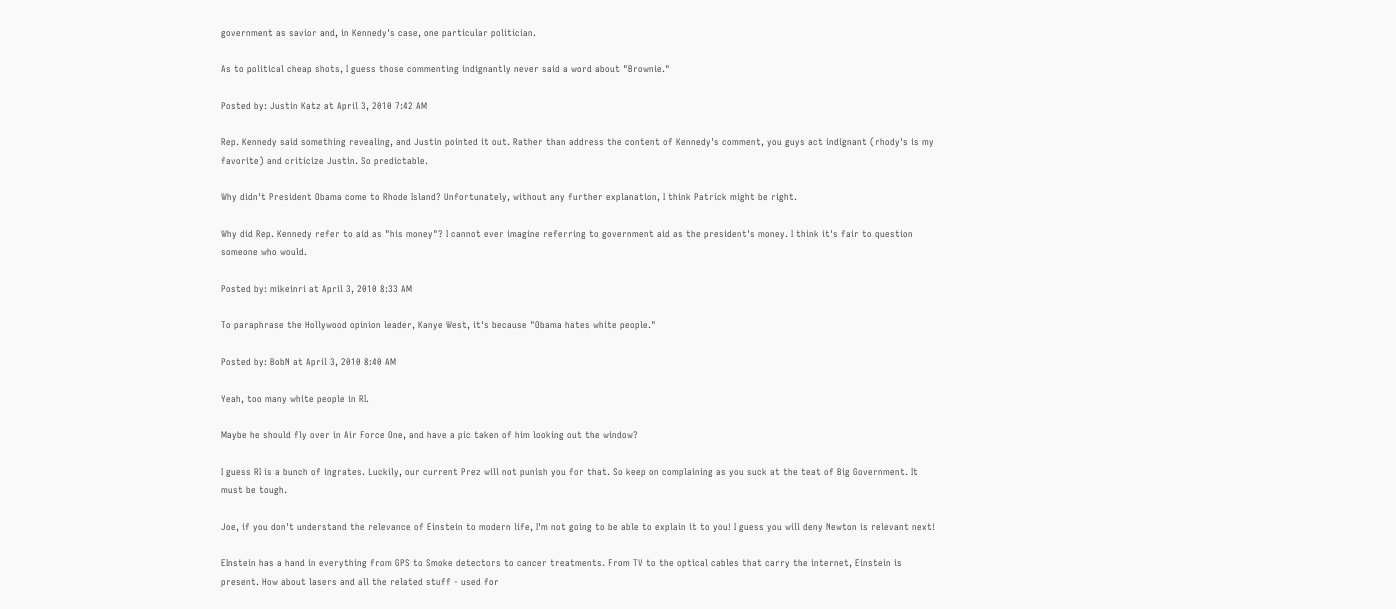government as savior and, in Kennedy's case, one particular politician.

As to political cheap shots, I guess those commenting indignantly never said a word about "Brownie."

Posted by: Justin Katz at April 3, 2010 7:42 AM

Rep. Kennedy said something revealing, and Justin pointed it out. Rather than address the content of Kennedy's comment, you guys act indignant (rhody's is my favorite) and criticize Justin. So predictable.

Why didn't President Obama come to Rhode Island? Unfortunately, without any further explanation, I think Patrick might be right.

Why did Rep. Kennedy refer to aid as "his money"? I cannot ever imagine referring to government aid as the president's money. I think it's fair to question someone who would.

Posted by: mikeinri at April 3, 2010 8:33 AM

To paraphrase the Hollywood opinion leader, Kanye West, it's because "Obama hates white people."

Posted by: BobN at April 3, 2010 8:40 AM

Yeah, too many white people in RI.

Maybe he should fly over in Air Force One, and have a pic taken of him looking out the window?

I guess RI is a bunch of ingrates. Luckily, our current Prez will not punish you for that. So keep on complaining as you suck at the teat of Big Government. It must be tough.

Joe, if you don't understand the relevance of Einstein to modern life, I'm not going to be able to explain it to you! I guess you will deny Newton is relevant next!

EInstein has a hand in everything from GPS to Smoke detectors to cancer treatments. From TV to the optical cables that carry the internet, Einstein is present. How about lasers and all the related stuff - used for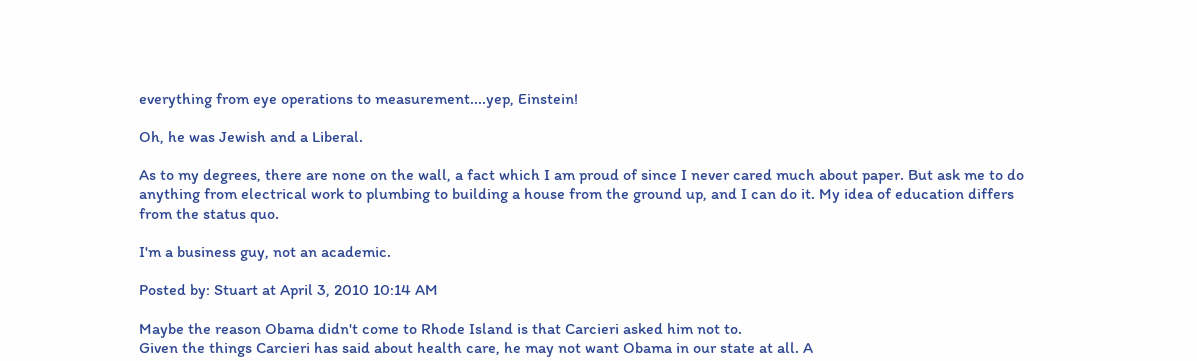everything from eye operations to measurement....yep, Einstein!

Oh, he was Jewish and a Liberal.

As to my degrees, there are none on the wall, a fact which I am proud of since I never cared much about paper. But ask me to do anything from electrical work to plumbing to building a house from the ground up, and I can do it. My idea of education differs from the status quo.

I'm a business guy, not an academic.

Posted by: Stuart at April 3, 2010 10:14 AM

Maybe the reason Obama didn't come to Rhode Island is that Carcieri asked him not to.
Given the things Carcieri has said about health care, he may not want Obama in our state at all. A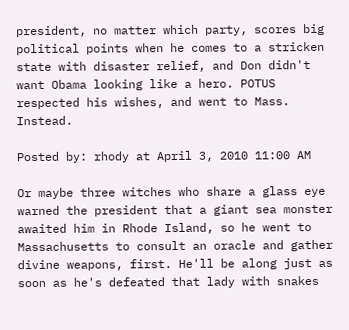president, no matter which party, scores big political points when he comes to a stricken state with disaster relief, and Don didn't want Obama looking like a hero. POTUS respected his wishes, and went to Mass. Instead.

Posted by: rhody at April 3, 2010 11:00 AM

Or maybe three witches who share a glass eye warned the president that a giant sea monster awaited him in Rhode Island, so he went to Massachusetts to consult an oracle and gather divine weapons, first. He'll be along just as soon as he's defeated that lady with snakes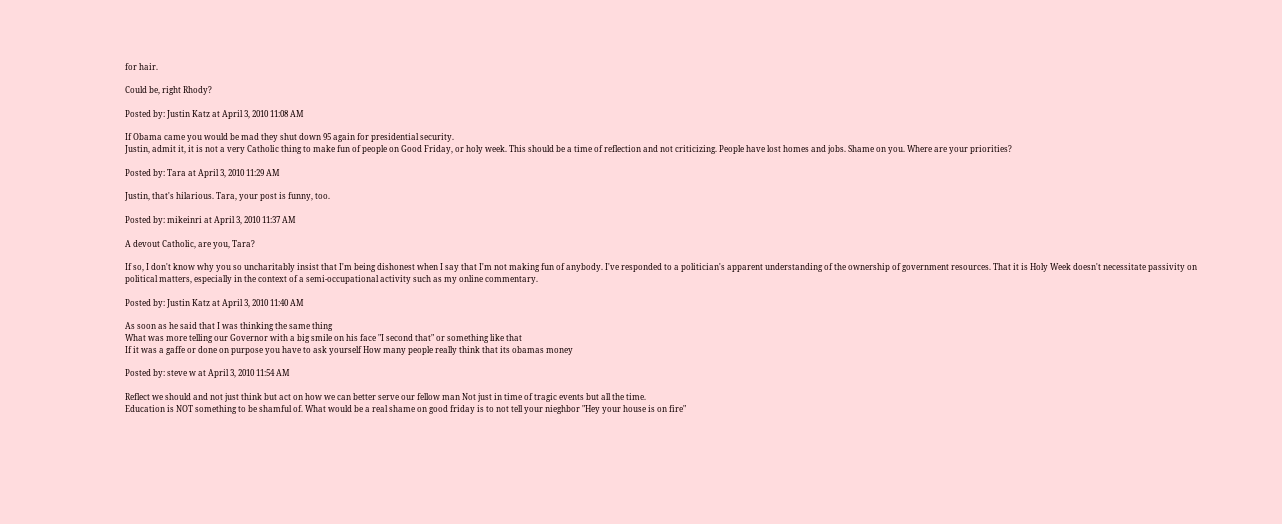for hair.

Could be, right Rhody?

Posted by: Justin Katz at April 3, 2010 11:08 AM

If Obama came you would be mad they shut down 95 again for presidential security.
Justin, admit it, it is not a very Catholic thing to make fun of people on Good Friday, or holy week. This should be a time of reflection and not criticizing. People have lost homes and jobs. Shame on you. Where are your priorities?

Posted by: Tara at April 3, 2010 11:29 AM

Justin, that's hilarious. Tara, your post is funny, too.

Posted by: mikeinri at April 3, 2010 11:37 AM

A devout Catholic, are you, Tara?

If so, I don't know why you so uncharitably insist that I'm being dishonest when I say that I'm not making fun of anybody. I've responded to a politician's apparent understanding of the ownership of government resources. That it is Holy Week doesn't necessitate passivity on political matters, especially in the context of a semi-occupational activity such as my online commentary.

Posted by: Justin Katz at April 3, 2010 11:40 AM

As soon as he said that I was thinking the same thing
What was more telling our Governor with a big smile on his face "I second that" or something like that
If it was a gaffe or done on purpose you have to ask yourself How many people really think that its obamas money

Posted by: steve w at April 3, 2010 11:54 AM

Reflect we should and not just think but act on how we can better serve our fellow man Not just in time of tragic events but all the time.
Education is NOT something to be shamful of. What would be a real shame on good friday is to not tell your nieghbor "Hey your house is on fire"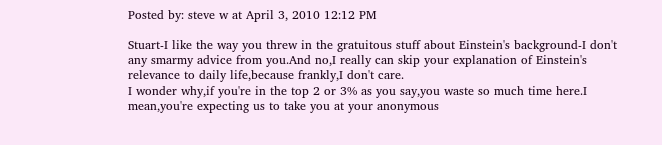Posted by: steve w at April 3, 2010 12:12 PM

Stuart-I like the way you threw in the gratuitous stuff about Einstein's background-I don't any smarmy advice from you.And no,I really can skip your explanation of Einstein's relevance to daily life,because frankly,I don't care.
I wonder why,if you're in the top 2 or 3% as you say,you waste so much time here.I mean,you're expecting us to take you at your anonymous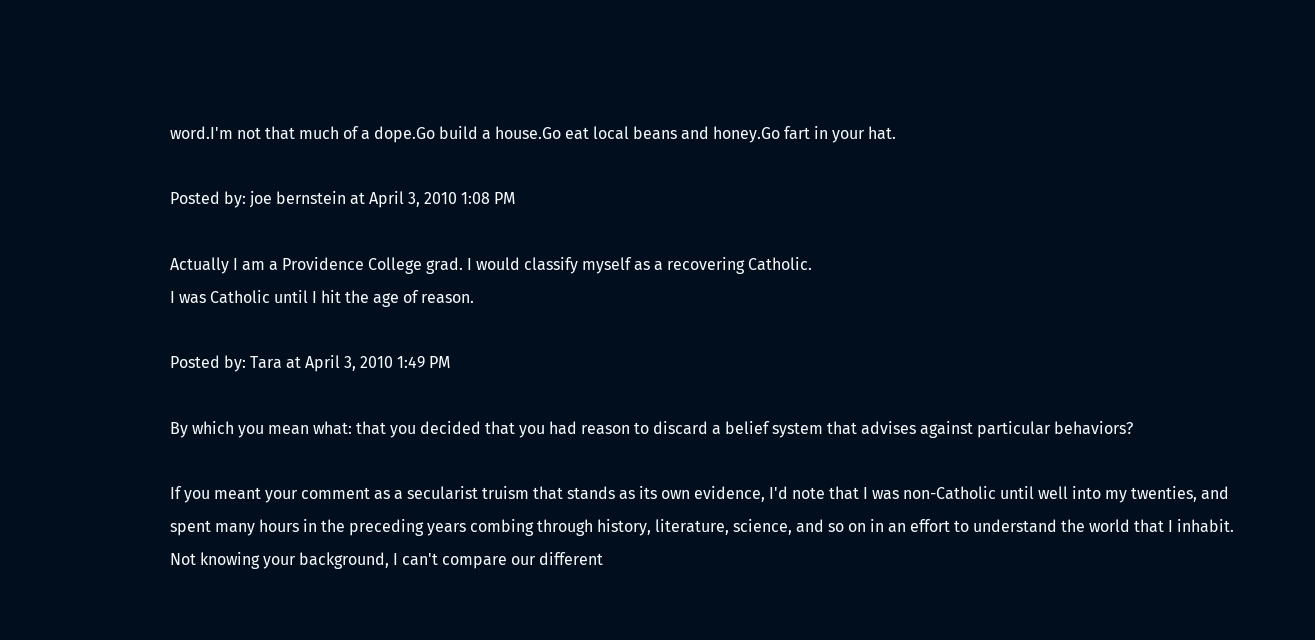word.I'm not that much of a dope.Go build a house.Go eat local beans and honey.Go fart in your hat.

Posted by: joe bernstein at April 3, 2010 1:08 PM

Actually I am a Providence College grad. I would classify myself as a recovering Catholic.
I was Catholic until I hit the age of reason.

Posted by: Tara at April 3, 2010 1:49 PM

By which you mean what: that you decided that you had reason to discard a belief system that advises against particular behaviors?

If you meant your comment as a secularist truism that stands as its own evidence, I'd note that I was non-Catholic until well into my twenties, and spent many hours in the preceding years combing through history, literature, science, and so on in an effort to understand the world that I inhabit. Not knowing your background, I can't compare our different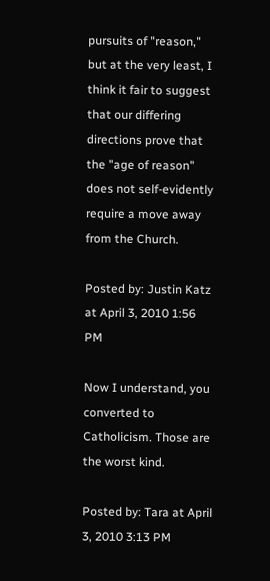pursuits of "reason," but at the very least, I think it fair to suggest that our differing directions prove that the "age of reason" does not self-evidently require a move away from the Church.

Posted by: Justin Katz at April 3, 2010 1:56 PM

Now I understand, you converted to Catholicism. Those are the worst kind.

Posted by: Tara at April 3, 2010 3:13 PM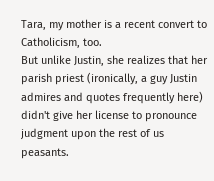Tara, my mother is a recent convert to Catholicism, too.
But unlike Justin, she realizes that her parish priest (ironically, a guy Justin admires and quotes frequently here) didn't give her license to pronounce judgment upon the rest of us peasants.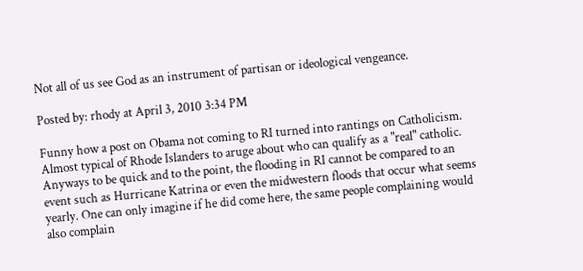Not all of us see God as an instrument of partisan or ideological vengeance.

Posted by: rhody at April 3, 2010 3:34 PM

Funny how a post on Obama not coming to RI turned into rantings on Catholicism. Almost typical of Rhode Islanders to aruge about who can qualify as a "real" catholic. Anyways to be quick and to the point, the flooding in RI cannot be compared to an event such as Hurricane Katrina or even the midwestern floods that occur what seems yearly. One can only imagine if he did come here, the same people complaining would also complain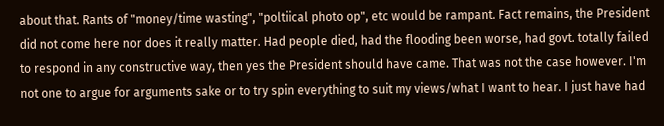about that. Rants of "money/time wasting", "poltiical photo op", etc would be rampant. Fact remains, the President did not come here nor does it really matter. Had people died, had the flooding been worse, had govt. totally failed to respond in any constructive way, then yes the President should have came. That was not the case however. I'm not one to argue for arguments sake or to try spin everything to suit my views/what I want to hear. I just have had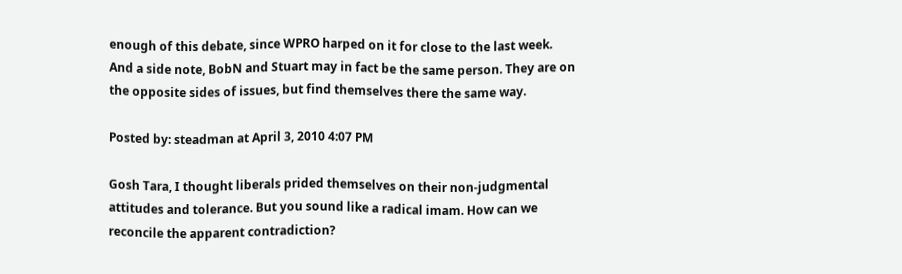enough of this debate, since WPRO harped on it for close to the last week. And a side note, BobN and Stuart may in fact be the same person. They are on the opposite sides of issues, but find themselves there the same way.

Posted by: steadman at April 3, 2010 4:07 PM

Gosh Tara, I thought liberals prided themselves on their non-judgmental attitudes and tolerance. But you sound like a radical imam. How can we reconcile the apparent contradiction?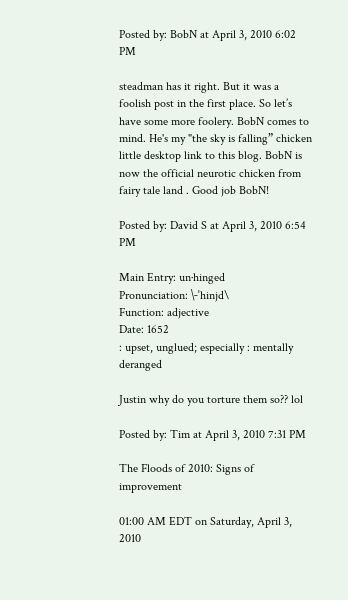Posted by: BobN at April 3, 2010 6:02 PM

steadman has it right. But it was a foolish post in the first place. So let’s have some more foolery. BobN comes to mind. He's my "the sky is falling” chicken little desktop link to this blog. BobN is now the official neurotic chicken from fairy tale land . Good job BobN!

Posted by: David S at April 3, 2010 6:54 PM

Main Entry: un·hinged
Pronunciation: \-ˈhinjd\
Function: adjective
Date: 1652
: upset, unglued; especially : mentally deranged

Justin why do you torture them so?? lol

Posted by: Tim at April 3, 2010 7:31 PM

The Floods of 2010: Signs of improvement

01:00 AM EDT on Saturday, April 3, 2010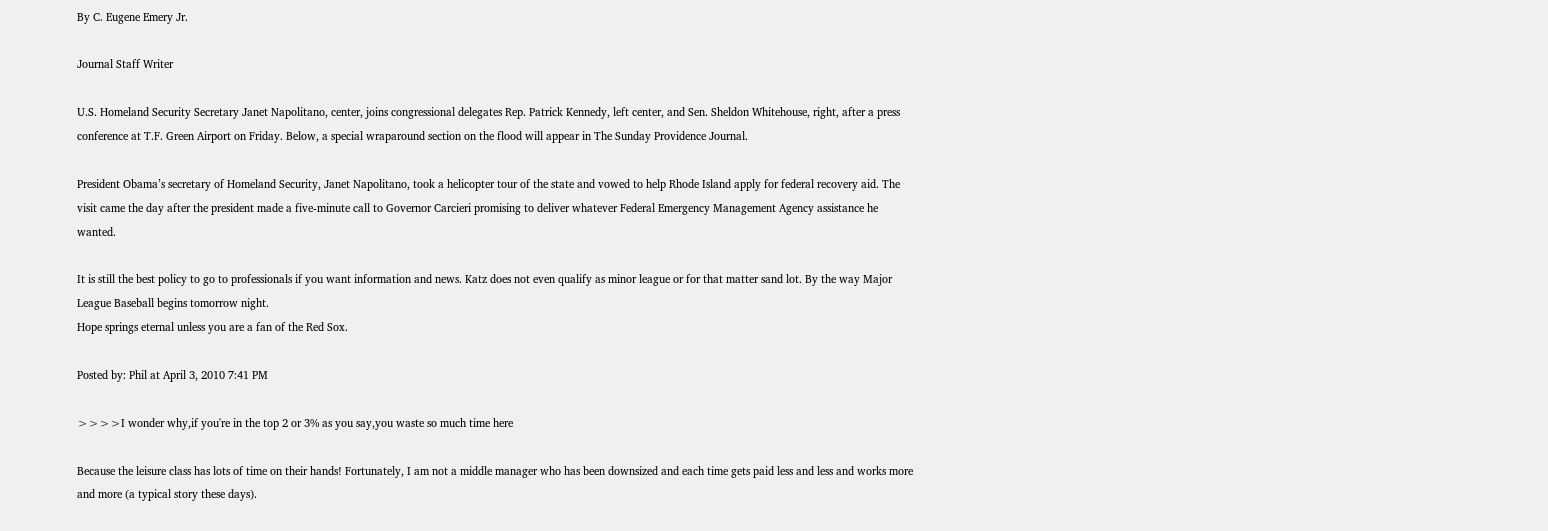By C. Eugene Emery Jr.

Journal Staff Writer

U.S. Homeland Security Secretary Janet Napolitano, center, joins congressional delegates Rep. Patrick Kennedy, left center, and Sen. Sheldon Whitehouse, right, after a press conference at T.F. Green Airport on Friday. Below, a special wraparound section on the flood will appear in The Sunday Providence Journal.

President Obama’s secretary of Homeland Security, Janet Napolitano, took a helicopter tour of the state and vowed to help Rhode Island apply for federal recovery aid. The visit came the day after the president made a five-minute call to Governor Carcieri promising to deliver whatever Federal Emergency Management Agency assistance he wanted.

It is still the best policy to go to professionals if you want information and news. Katz does not even qualify as minor league or for that matter sand lot. By the way Major League Baseball begins tomorrow night.
Hope springs eternal unless you are a fan of the Red Sox.

Posted by: Phil at April 3, 2010 7:41 PM

>>>>I wonder why,if you're in the top 2 or 3% as you say,you waste so much time here

Because the leisure class has lots of time on their hands! Fortunately, I am not a middle manager who has been downsized and each time gets paid less and less and works more and more (a typical story these days).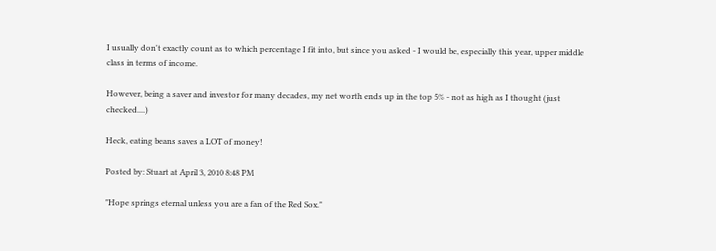I usually don't exactly count as to which percentage I fit into, but since you asked - I would be, especially this year, upper middle class in terms of income.

However, being a saver and investor for many decades, my net worth ends up in the top 5% - not as high as I thought (just checked....)

Heck, eating beans saves a LOT of money!

Posted by: Stuart at April 3, 2010 8:48 PM

"Hope springs eternal unless you are a fan of the Red Sox."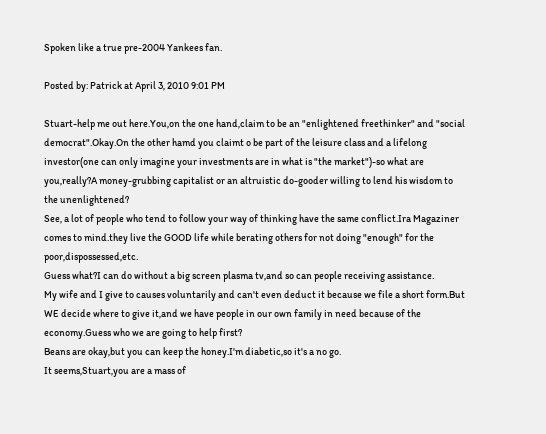Spoken like a true pre-2004 Yankees fan.

Posted by: Patrick at April 3, 2010 9:01 PM

Stuart-help me out here.You,on the one hand,claim to be an "enlightened freethinker" and "social democrat".Okay.On the other hamd you claimt o be part of the leisure class and a lifelong investor(one can only imagine your investments are in what is "the market")-so what are you,really?A money-grubbing capitalist or an altruistic do-gooder willing to lend his wisdom to the unenlightened?
See, a lot of people who tend to follow your way of thinking have the same conflict.Ira Magaziner comes to mind.they live the GOOD life while berating others for not doing "enough" for the poor,dispossessed,etc.
Guess what?I can do without a big screen plasma tv,and so can people receiving assistance.
My wife and I give to causes voluntarily and can't even deduct it because we file a short form.But WE decide where to give it,and we have people in our own family in need because of the economy.Guess who we are going to help first?
Beans are okay,but you can keep the honey.I'm diabetic,so it's a no go.
It seems,Stuart,you are a mass of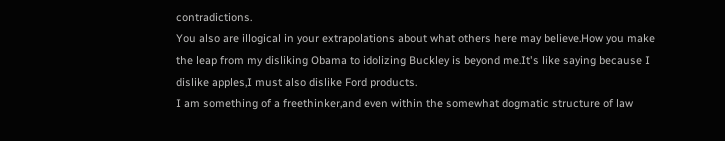contradictions.
You also are illogical in your extrapolations about what others here may believe.How you make the leap from my disliking Obama to idolizing Buckley is beyond me.It's like saying because I dislike apples,I must also dislike Ford products.
I am something of a freethinker,and even within the somewhat dogmatic structure of law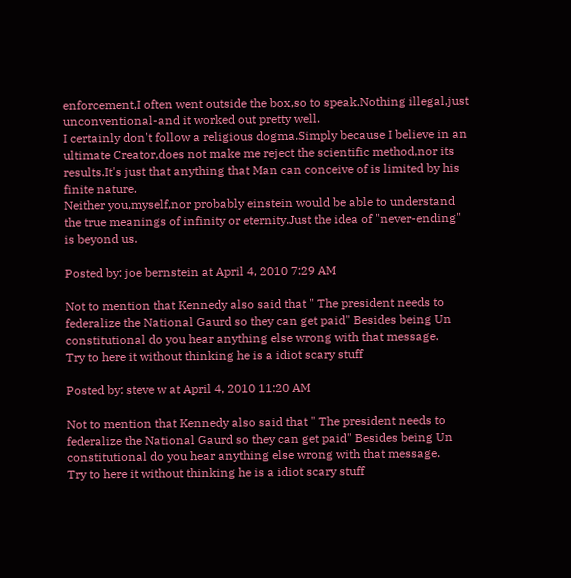enforcement,I often went outside the box,so to speak.Nothing illegal,just unconventional-and it worked out pretty well.
I certainly don't follow a religious dogma.Simply because I believe in an ultimate Creator,does not make me reject the scientific method,nor its results.It's just that anything that Man can conceive of is limited by his finite nature.
Neither you,myself,nor probably einstein would be able to understand the true meanings of infinity or eternity.Just the idea of "never-ending" is beyond us.

Posted by: joe bernstein at April 4, 2010 7:29 AM

Not to mention that Kennedy also said that " The president needs to federalize the National Gaurd so they can get paid" Besides being Un constitutional do you hear anything else wrong with that message.
Try to here it without thinking he is a idiot scary stuff

Posted by: steve w at April 4, 2010 11:20 AM

Not to mention that Kennedy also said that " The president needs to federalize the National Gaurd so they can get paid" Besides being Un constitutional do you hear anything else wrong with that message.
Try to here it without thinking he is a idiot scary stuff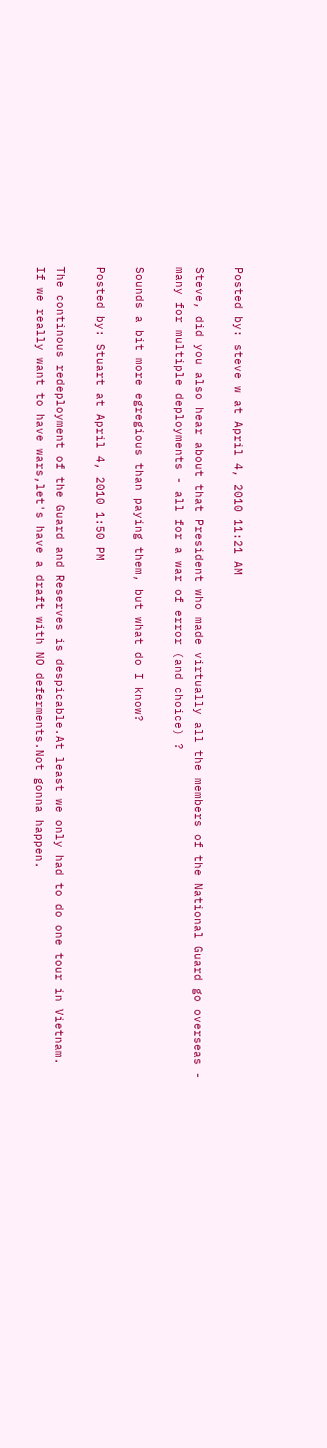Posted by: steve w at April 4, 2010 11:21 AM

Steve, did you also hear about that President who made virtually all the members of the National Guard go overseas - many for multiple deployments - all for a war of error (and choice) ?

Sounds a bit more egregious than paying them, but what do I know?

Posted by: Stuart at April 4, 2010 1:50 PM

The continous redeployment of the Guard and Reserves is despicable.At least we only had to do one tour in Vietnam.
If we really want to have wars,let's have a draft with NO deferments.Not gonna happen.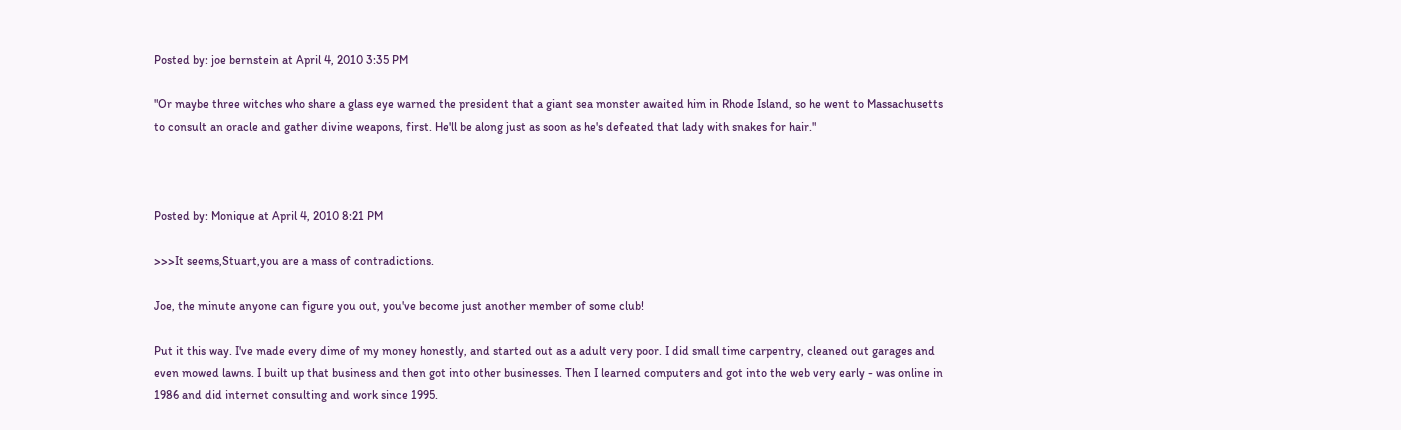Posted by: joe bernstein at April 4, 2010 3:35 PM

"Or maybe three witches who share a glass eye warned the president that a giant sea monster awaited him in Rhode Island, so he went to Massachusetts to consult an oracle and gather divine weapons, first. He'll be along just as soon as he's defeated that lady with snakes for hair."



Posted by: Monique at April 4, 2010 8:21 PM

>>>It seems,Stuart,you are a mass of contradictions.

Joe, the minute anyone can figure you out, you've become just another member of some club!

Put it this way. I've made every dime of my money honestly, and started out as a adult very poor. I did small time carpentry, cleaned out garages and even mowed lawns. I built up that business and then got into other businesses. Then I learned computers and got into the web very early - was online in 1986 and did internet consulting and work since 1995.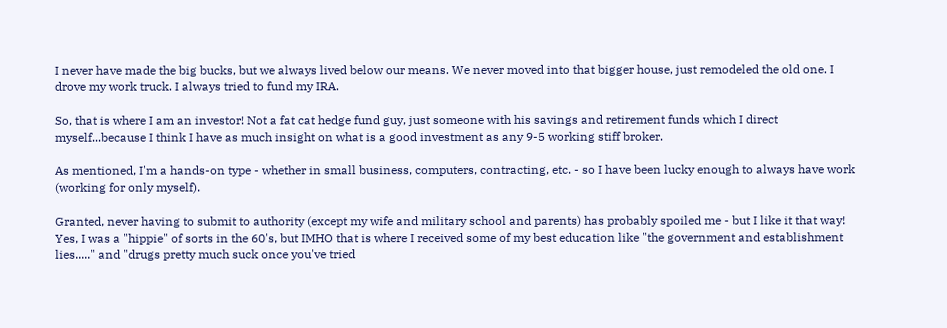I never have made the big bucks, but we always lived below our means. We never moved into that bigger house, just remodeled the old one. I drove my work truck. I always tried to fund my IRA.

So, that is where I am an investor! Not a fat cat hedge fund guy, just someone with his savings and retirement funds which I direct myself...because I think I have as much insight on what is a good investment as any 9-5 working stiff broker.

As mentioned, I'm a hands-on type - whether in small business, computers, contracting, etc. - so I have been lucky enough to always have work (working for only myself).

Granted, never having to submit to authority (except my wife and military school and parents) has probably spoiled me - but I like it that way! Yes, I was a "hippie" of sorts in the 60's, but IMHO that is where I received some of my best education like "the government and establishment lies....." and "drugs pretty much suck once you've tried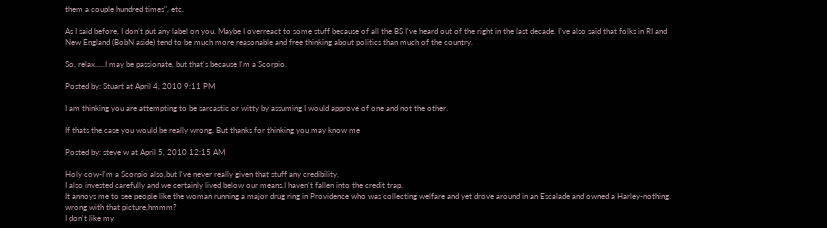them a couple hundred times", etc.

As I said before, I don't put any label on you. Maybe I overreact to some stuff because of all the BS I've heard out of the right in the last decade. I've also said that folks in RI and New England (BobN aside) tend to be much more reasonable and free thinking about politics than much of the country.

So, relax.....I may be passionate, but that's because I'm a Scorpio.

Posted by: Stuart at April 4, 2010 9:11 PM

I am thinking you are attempting to be sarcastic or witty by assuming I would approve of one and not the other.

If thats the case you would be really wrong. But thanks for thinking you may know me

Posted by: steve w at April 5, 2010 12:15 AM

Holy cow-I'm a Scorpio also,but I've never really given that stuff any credibility.
I also invested carefully and we certainly lived below our means.I haven't fallen into the credit trap.
It annoys me to see people like the woman running a major drug ring in Providence who was collecting welfare and yet drove around in an Escalade and owned a Harley-nothing wrong with that picture,hmmm?
I don't like my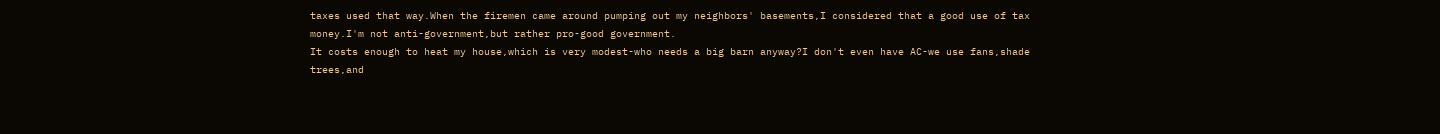taxes used that way.When the firemen came around pumping out my neighbors' basements,I considered that a good use of tax money.I'm not anti-government,but rather pro-good government.
It costs enough to heat my house,which is very modest-who needs a big barn anyway?I don't even have AC-we use fans,shade trees,and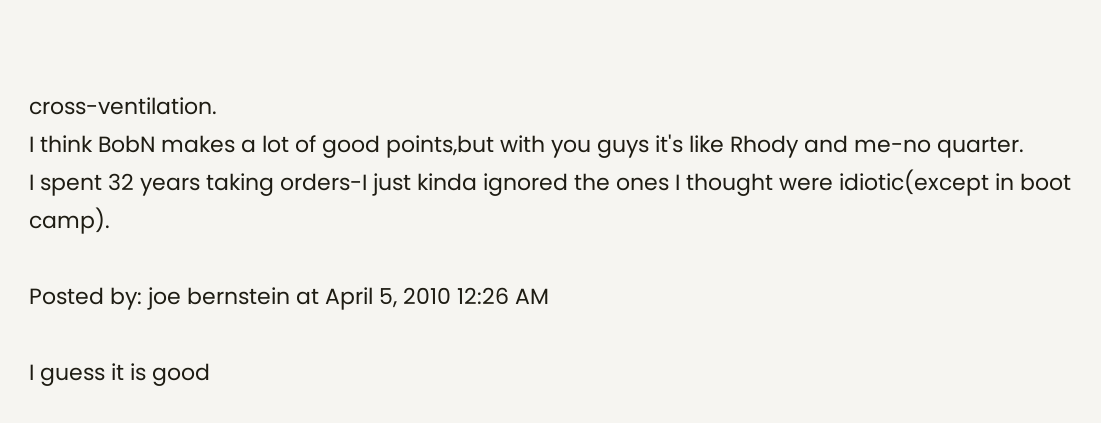cross-ventilation.
I think BobN makes a lot of good points,but with you guys it's like Rhody and me-no quarter.
I spent 32 years taking orders-I just kinda ignored the ones I thought were idiotic(except in boot camp).

Posted by: joe bernstein at April 5, 2010 12:26 AM

I guess it is good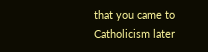that you came to Catholicism later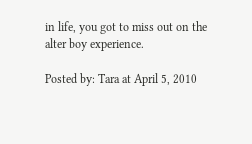in life, you got to miss out on the alter boy experience.

Posted by: Tara at April 5, 2010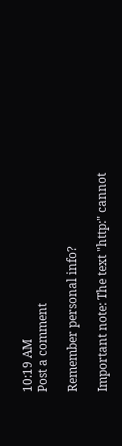10:19 AM
Post a comment

Remember personal info?

Important note: The text "http:" cannot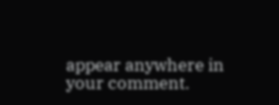appear anywhere in your comment.